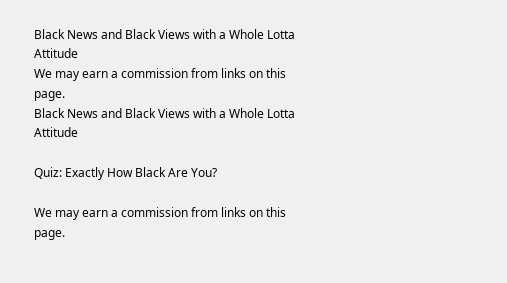Black News and Black Views with a Whole Lotta Attitude
We may earn a commission from links on this page.
Black News and Black Views with a Whole Lotta Attitude

Quiz: Exactly How Black Are You?

We may earn a commission from links on this page.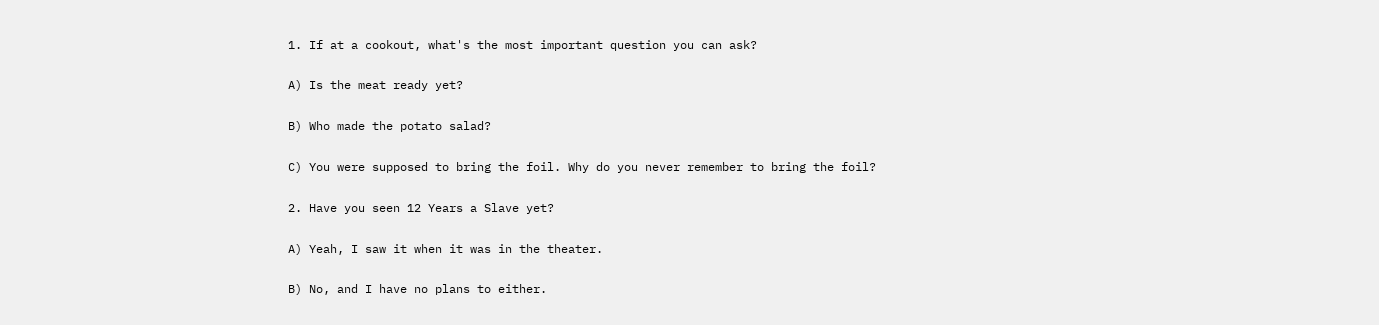1. If at a cookout, what's the most important question you can ask?

A) Is the meat ready yet?

B) Who made the potato salad?

C) You were supposed to bring the foil. Why do you never remember to bring the foil?

2. Have you seen 12 Years a Slave yet?

A) Yeah, I saw it when it was in the theater.

B) No, and I have no plans to either.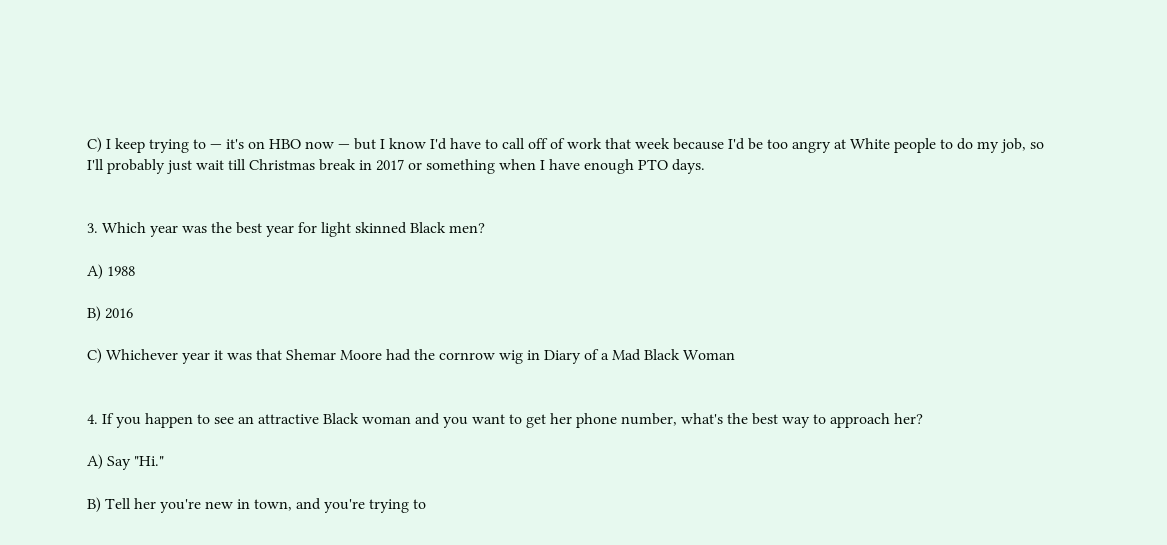C) I keep trying to — it's on HBO now — but I know I'd have to call off of work that week because I'd be too angry at White people to do my job, so I'll probably just wait till Christmas break in 2017 or something when I have enough PTO days.


3. Which year was the best year for light skinned Black men?

A) 1988

B) 2016

C) Whichever year it was that Shemar Moore had the cornrow wig in Diary of a Mad Black Woman


4. If you happen to see an attractive Black woman and you want to get her phone number, what's the best way to approach her?

A) Say "Hi."

B) Tell her you're new in town, and you're trying to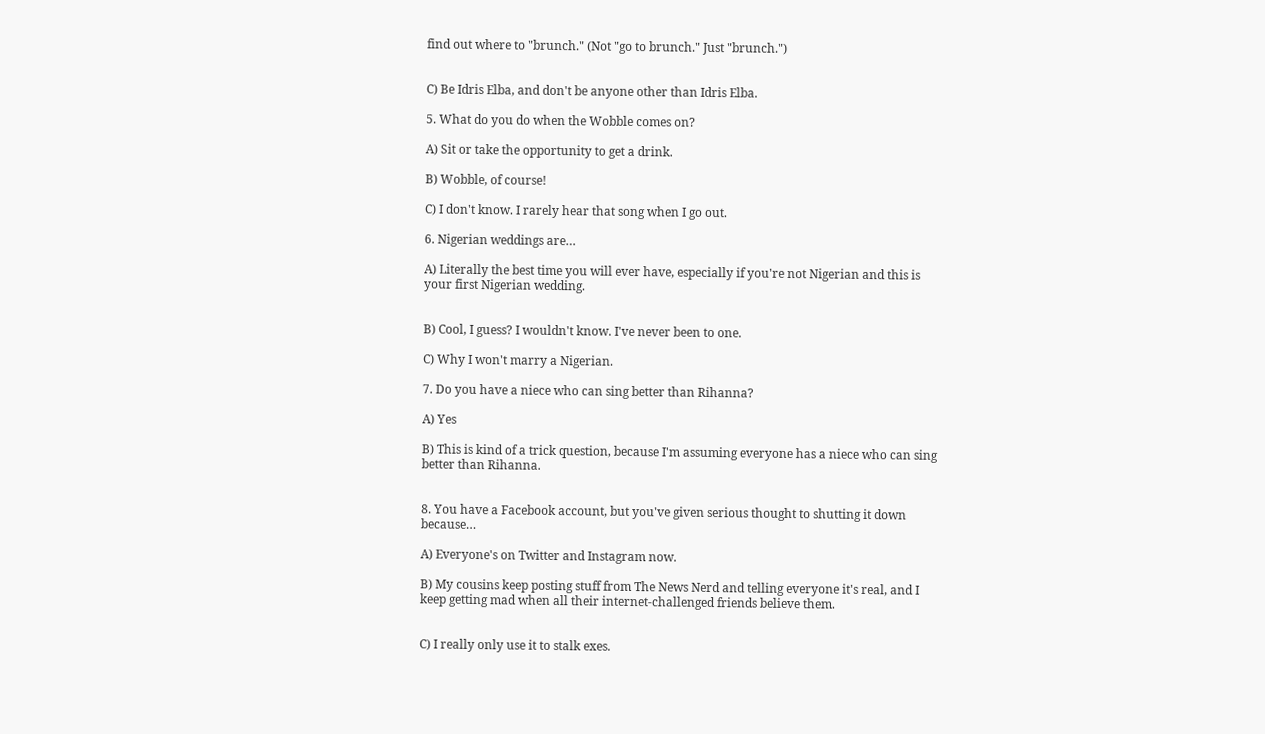find out where to "brunch." (Not "go to brunch." Just "brunch.")


C) Be Idris Elba, and don't be anyone other than Idris Elba.

5. What do you do when the Wobble comes on?

A) Sit or take the opportunity to get a drink.

B) Wobble, of course!

C) I don't know. I rarely hear that song when I go out.

6. Nigerian weddings are…

A) Literally the best time you will ever have, especially if you're not Nigerian and this is your first Nigerian wedding.


B) Cool, I guess? I wouldn't know. I've never been to one.

C) Why I won't marry a Nigerian.

7. Do you have a niece who can sing better than Rihanna?

A) Yes

B) This is kind of a trick question, because I'm assuming everyone has a niece who can sing better than Rihanna.


8. You have a Facebook account, but you've given serious thought to shutting it down because…

A) Everyone's on Twitter and Instagram now.

B) My cousins keep posting stuff from The News Nerd and telling everyone it's real, and I keep getting mad when all their internet-challenged friends believe them.


C) I really only use it to stalk exes.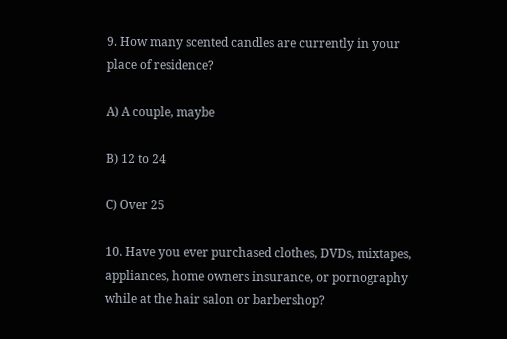9. How many scented candles are currently in your place of residence?

A) A couple, maybe

B) 12 to 24

C) Over 25

10. Have you ever purchased clothes, DVDs, mixtapes, appliances, home owners insurance, or pornography while at the hair salon or barbershop?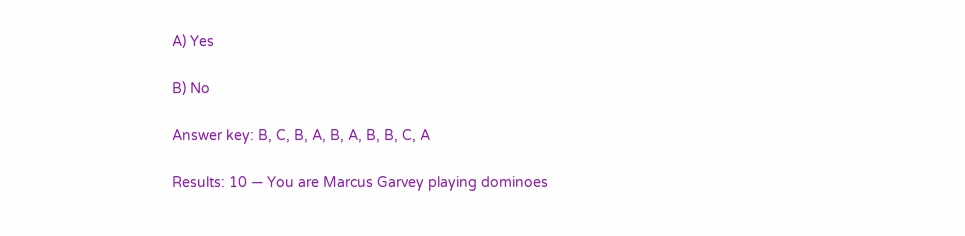A) Yes

B) No

Answer key: B, C, B, A, B, A, B, B, C, A

Results: 10 — You are Marcus Garvey playing dominoes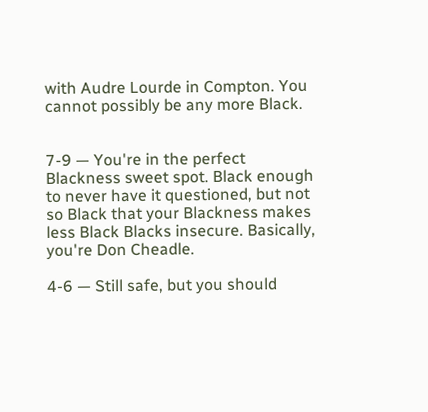with Audre Lourde in Compton. You cannot possibly be any more Black.


7-9 — You're in the perfect Blackness sweet spot. Black enough to never have it questioned, but not so Black that your Blackness makes less Black Blacks insecure. Basically, you're Don Cheadle.

4-6 — Still safe, but you should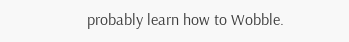probably learn how to Wobble.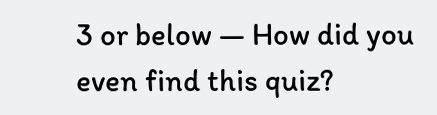3 or below — How did you even find this quiz?